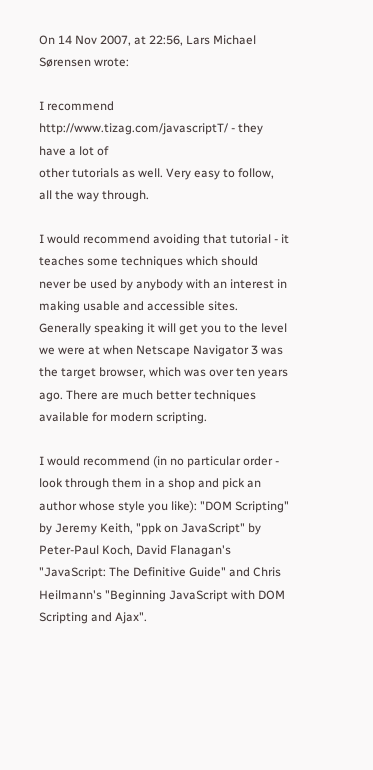On 14 Nov 2007, at 22:56, Lars Michael Sørensen wrote:

I recommend http://www.tizag.com/javascriptT/ - they have a lot of
other tutorials as well. Very easy to follow, all the way through.

I would recommend avoiding that tutorial - it teaches some techniques which should never be used by anybody with an interest in making usable and accessible sites. Generally speaking it will get you to the level we were at when Netscape Navigator 3 was the target browser, which was over ten years ago. There are much better techniques available for modern scripting.

I would recommend (in no particular order - look through them in a shop and pick an author whose style you like): "DOM Scripting" by Jeremy Keith, "ppk on JavaScript" by Peter-Paul Koch, David Flanagan's "JavaScript: The Definitive Guide" and Chris Heilmann's "Beginning JavaScript with DOM Scripting and Ajax".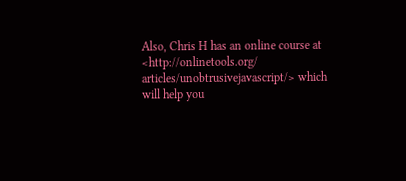Also, Chris H has an online course at <http://onlinetools.org/ articles/unobtrusivejavascript/> which will help you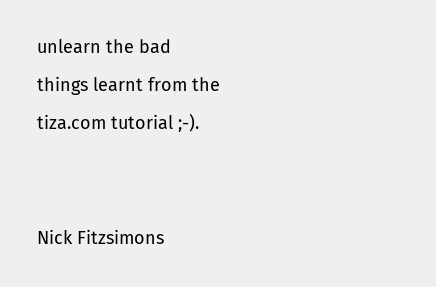unlearn the bad things learnt from the tiza.com tutorial ;-).


Nick Fitzsimons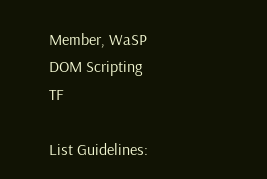Member, WaSP DOM Scripting TF

List Guidelines: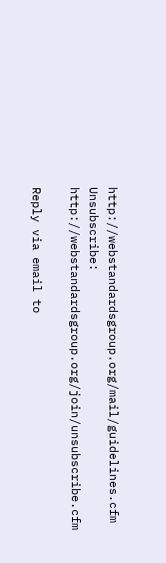http://webstandardsgroup.org/mail/guidelines.cfm
Unsubscribe: http://webstandardsgroup.org/join/unsubscribe.cfm

Reply via email to